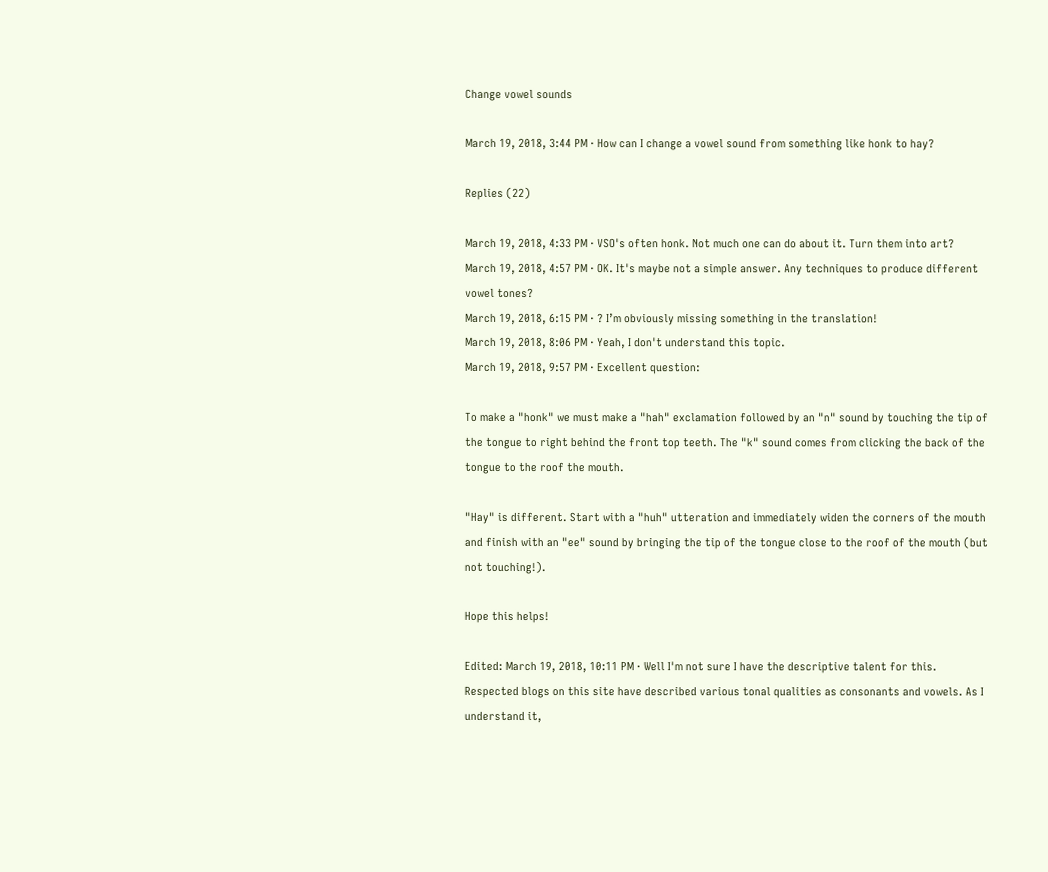Change vowel sounds

March 19, 2018, 3:44 PM · How can I change a vowel sound from something like honk to hay?

Replies (22)

March 19, 2018, 4:33 PM · VSO's often honk. Not much one can do about it. Turn them into art?
March 19, 2018, 4:57 PM · OK. It's maybe not a simple answer. Any techniques to produce different vowel tones?
March 19, 2018, 6:15 PM · ? I’m obviously missing something in the translation!
March 19, 2018, 8:06 PM · Yeah, I don't understand this topic.
March 19, 2018, 9:57 PM · Excellent question:

To make a "honk" we must make a "hah" exclamation followed by an "n" sound by touching the tip of the tongue to right behind the front top teeth. The "k" sound comes from clicking the back of the tongue to the roof the mouth.

"Hay" is different. Start with a "huh" utteration and immediately widen the corners of the mouth and finish with an "ee" sound by bringing the tip of the tongue close to the roof of the mouth (but not touching!).

Hope this helps!

Edited: March 19, 2018, 10:11 PM · Well I'm not sure I have the descriptive talent for this. Respected blogs on this site have described various tonal qualities as consonants and vowels. As I understand it,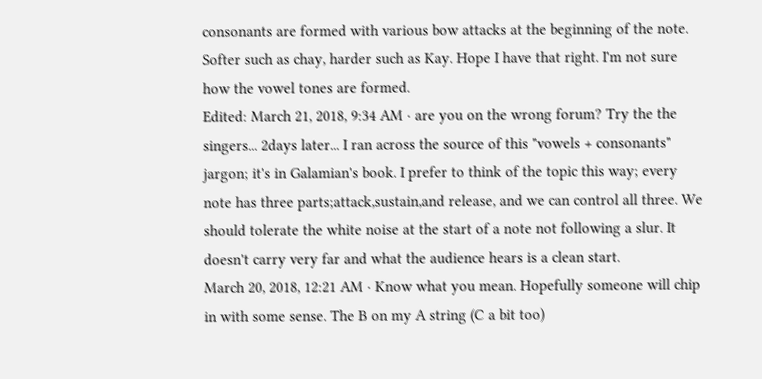consonants are formed with various bow attacks at the beginning of the note. Softer such as chay, harder such as Kay. Hope I have that right. I'm not sure how the vowel tones are formed.
Edited: March 21, 2018, 9:34 AM · are you on the wrong forum? Try the the singers... 2days later... I ran across the source of this "vowels + consonants" jargon; it's in Galamian's book. I prefer to think of the topic this way; every note has three parts;attack,sustain,and release, and we can control all three. We should tolerate the white noise at the start of a note not following a slur. It doesn't carry very far and what the audience hears is a clean start.
March 20, 2018, 12:21 AM · Know what you mean. Hopefully someone will chip in with some sense. The B on my A string (C a bit too)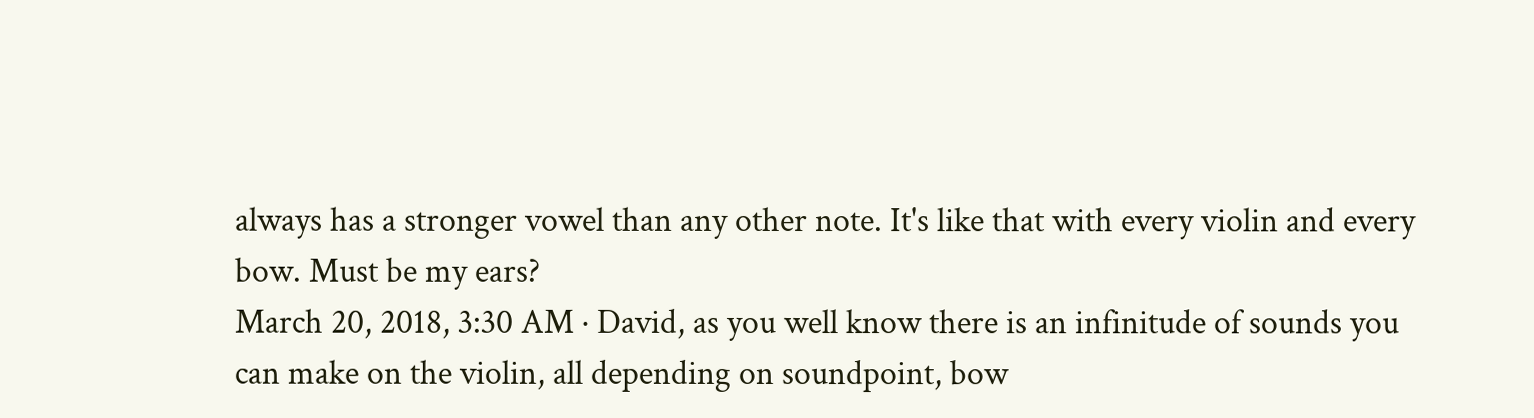always has a stronger vowel than any other note. It's like that with every violin and every bow. Must be my ears?
March 20, 2018, 3:30 AM · David, as you well know there is an infinitude of sounds you can make on the violin, all depending on soundpoint, bow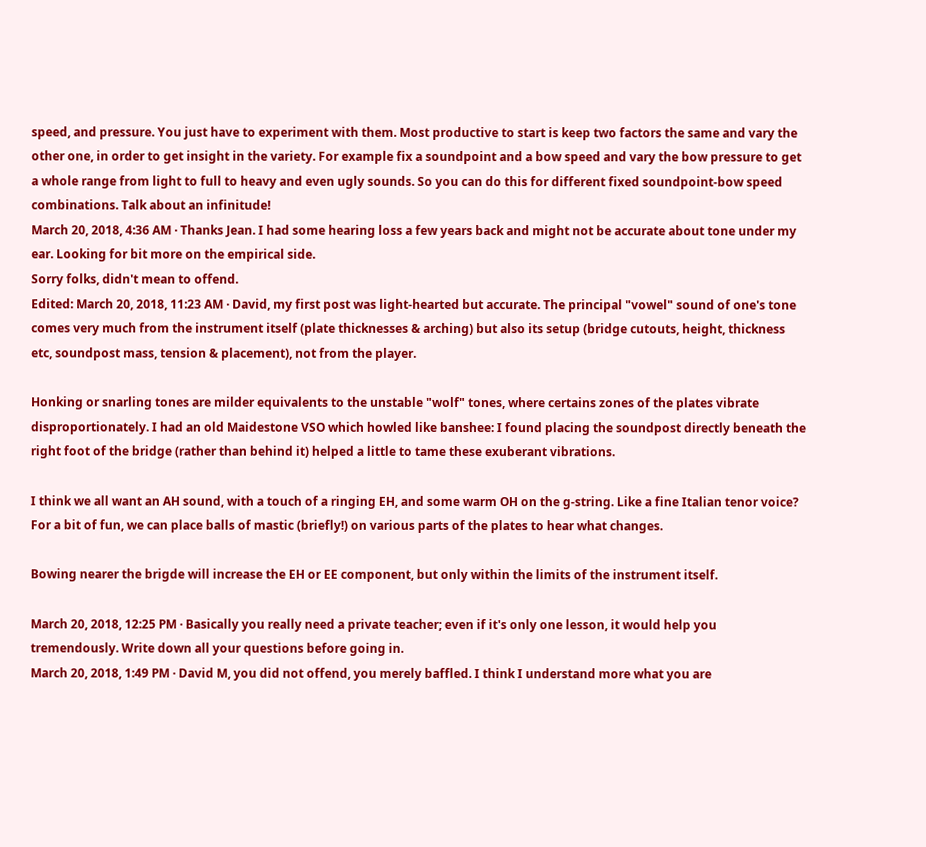speed, and pressure. You just have to experiment with them. Most productive to start is keep two factors the same and vary the other one, in order to get insight in the variety. For example fix a soundpoint and a bow speed and vary the bow pressure to get a whole range from light to full to heavy and even ugly sounds. So you can do this for different fixed soundpoint-bow speed combinations. Talk about an infinitude!
March 20, 2018, 4:36 AM · Thanks Jean. I had some hearing loss a few years back and might not be accurate about tone under my ear. Looking for bit more on the empirical side.
Sorry folks, didn't mean to offend.
Edited: March 20, 2018, 11:23 AM · David, my first post was light-hearted but accurate. The principal "vowel" sound of one's tone comes very much from the instrument itself (plate thicknesses & arching) but also its setup (bridge cutouts, height, thickness etc, soundpost mass, tension & placement), not from the player.

Honking or snarling tones are milder equivalents to the unstable "wolf" tones, where certains zones of the plates vibrate disproportionately. I had an old Maidestone VSO which howled like banshee: I found placing the soundpost directly beneath the right foot of the bridge (rather than behind it) helped a little to tame these exuberant vibrations.

I think we all want an AH sound, with a touch of a ringing EH, and some warm OH on the g-string. Like a fine Italian tenor voice? For a bit of fun, we can place balls of mastic (briefly!) on various parts of the plates to hear what changes.

Bowing nearer the brigde will increase the EH or EE component, but only within the limits of the instrument itself.

March 20, 2018, 12:25 PM · Basically you really need a private teacher; even if it's only one lesson, it would help you tremendously. Write down all your questions before going in.
March 20, 2018, 1:49 PM · David M, you did not offend, you merely baffled. I think I understand more what you are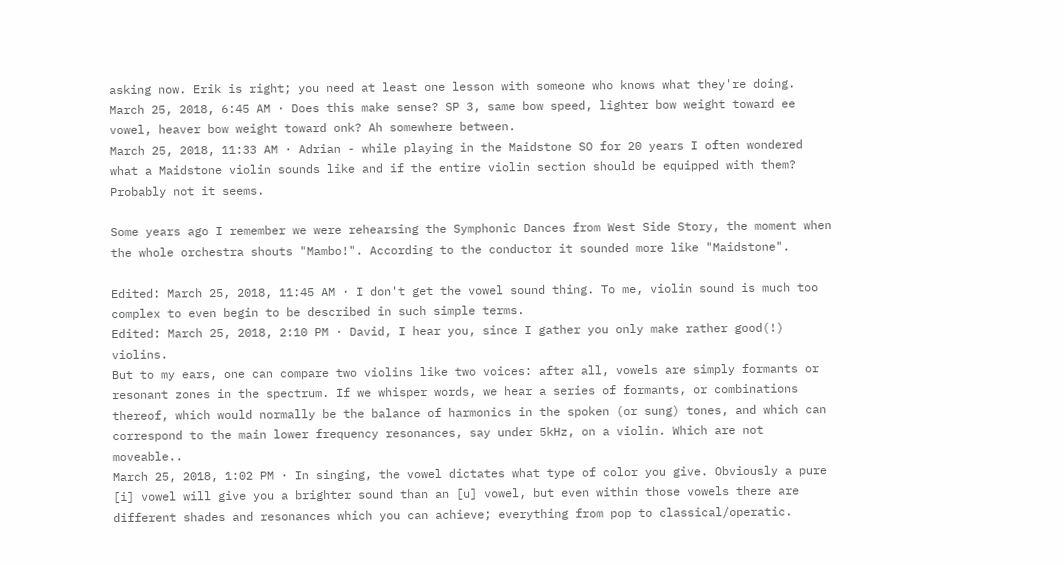asking now. Erik is right; you need at least one lesson with someone who knows what they're doing.
March 25, 2018, 6:45 AM · Does this make sense? SP 3, same bow speed, lighter bow weight toward ee vowel, heaver bow weight toward onk? Ah somewhere between.
March 25, 2018, 11:33 AM · Adrian - while playing in the Maidstone SO for 20 years I often wondered what a Maidstone violin sounds like and if the entire violin section should be equipped with them? Probably not it seems.

Some years ago I remember we were rehearsing the Symphonic Dances from West Side Story, the moment when the whole orchestra shouts "Mambo!". According to the conductor it sounded more like "Maidstone".

Edited: March 25, 2018, 11:45 AM · I don't get the vowel sound thing. To me, violin sound is much too complex to even begin to be described in such simple terms.
Edited: March 25, 2018, 2:10 PM · David, I hear you, since I gather you only make rather good(!) violins.
But to my ears, one can compare two violins like two voices: after all, vowels are simply formants or resonant zones in the spectrum. If we whisper words, we hear a series of formants, or combinations thereof, which would normally be the balance of harmonics in the spoken (or sung) tones, and which can correspond to the main lower frequency resonances, say under 5kHz, on a violin. Which are not moveable..
March 25, 2018, 1:02 PM · In singing, the vowel dictates what type of color you give. Obviously a pure [i] vowel will give you a brighter sound than an [u] vowel, but even within those vowels there are different shades and resonances which you can achieve; everything from pop to classical/operatic.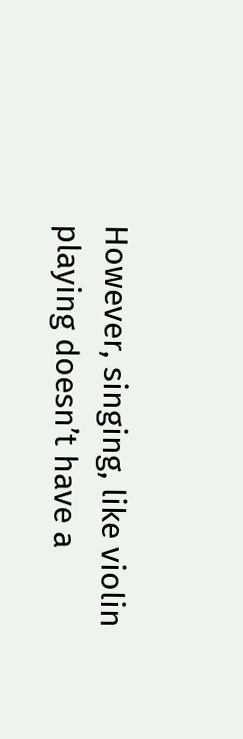However, singing, like violin playing doesn’t have a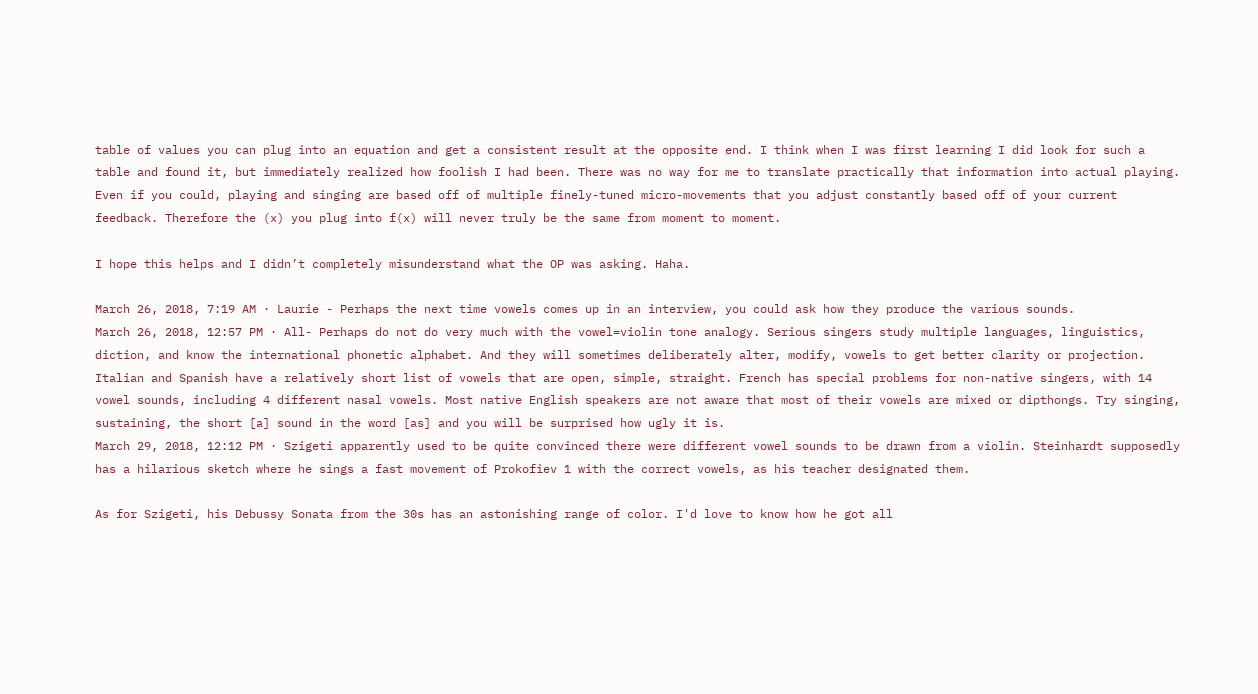table of values you can plug into an equation and get a consistent result at the opposite end. I think when I was first learning I did look for such a table and found it, but immediately realized how foolish I had been. There was no way for me to translate practically that information into actual playing. Even if you could, playing and singing are based off of multiple finely-tuned micro-movements that you adjust constantly based off of your current feedback. Therefore the (x) you plug into f(x) will never truly be the same from moment to moment.

I hope this helps and I didn’t completely misunderstand what the OP was asking. Haha.

March 26, 2018, 7:19 AM · Laurie - Perhaps the next time vowels comes up in an interview, you could ask how they produce the various sounds.
March 26, 2018, 12:57 PM · All- Perhaps do not do very much with the vowel=violin tone analogy. Serious singers study multiple languages, linguistics, diction, and know the international phonetic alphabet. And they will sometimes deliberately alter, modify, vowels to get better clarity or projection. Italian and Spanish have a relatively short list of vowels that are open, simple, straight. French has special problems for non-native singers, with 14 vowel sounds, including 4 different nasal vowels. Most native English speakers are not aware that most of their vowels are mixed or dipthongs. Try singing, sustaining, the short [a] sound in the word [as] and you will be surprised how ugly it is.
March 29, 2018, 12:12 PM · Szigeti apparently used to be quite convinced there were different vowel sounds to be drawn from a violin. Steinhardt supposedly has a hilarious sketch where he sings a fast movement of Prokofiev 1 with the correct vowels, as his teacher designated them.

As for Szigeti, his Debussy Sonata from the 30s has an astonishing range of color. I'd love to know how he got all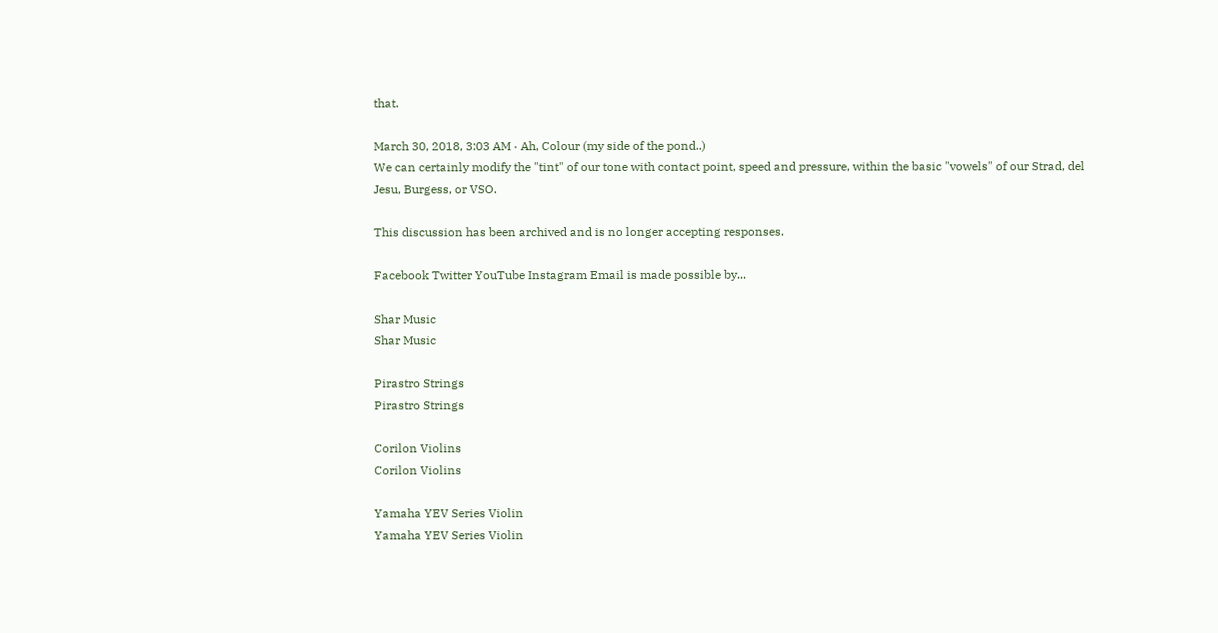that.

March 30, 2018, 3:03 AM · Ah, Colour (my side of the pond..)
We can certainly modify the "tint" of our tone with contact point, speed and pressure, within the basic "vowels" of our Strad, del Jesu, Burgess, or VSO.

This discussion has been archived and is no longer accepting responses.

Facebook Twitter YouTube Instagram Email is made possible by...

Shar Music
Shar Music

Pirastro Strings
Pirastro Strings

Corilon Violins
Corilon Violins

Yamaha YEV Series Violin
Yamaha YEV Series Violin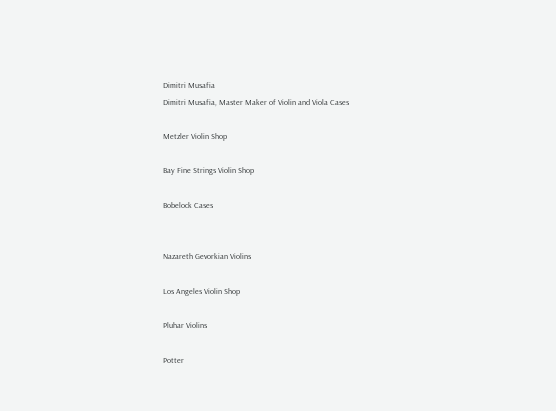Dimitri Musafia
Dimitri Musafia, Master Maker of Violin and Viola Cases

Metzler Violin Shop

Bay Fine Strings Violin Shop

Bobelock Cases


Nazareth Gevorkian Violins

Los Angeles Violin Shop

Pluhar Violins

Potter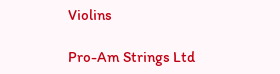Violins

Pro-Am Strings Ltd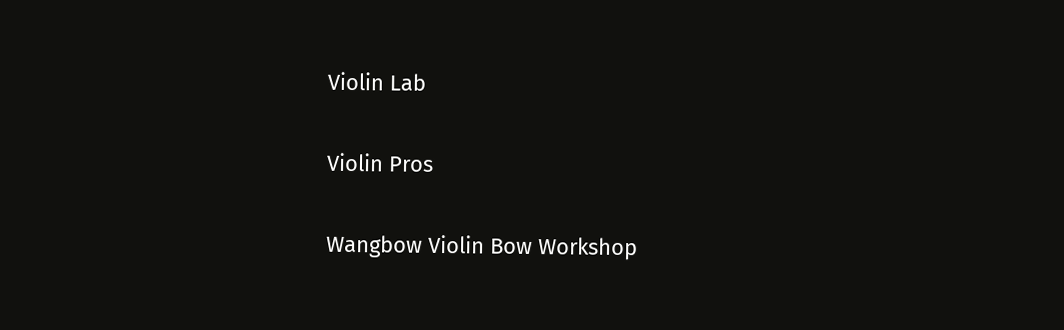Violin Lab

Violin Pros

Wangbow Violin Bow Workshop